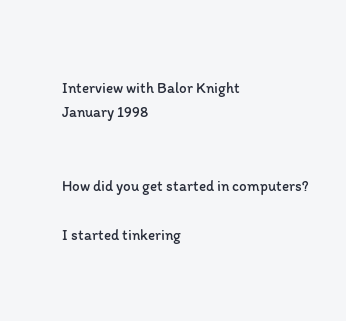Interview with Balor Knight
January 1998


How did you get started in computers?

I started tinkering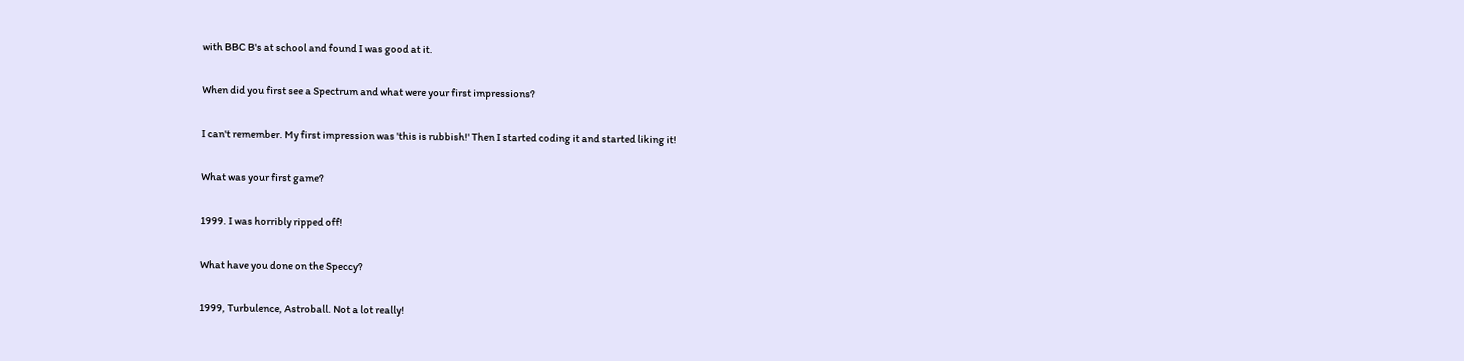with BBC B's at school and found I was good at it.

When did you first see a Spectrum and what were your first impressions?

I can't remember. My first impression was 'this is rubbish!' Then I started coding it and started liking it!

What was your first game?

1999. I was horribly ripped off!

What have you done on the Speccy?

1999, Turbulence, Astroball. Not a lot really!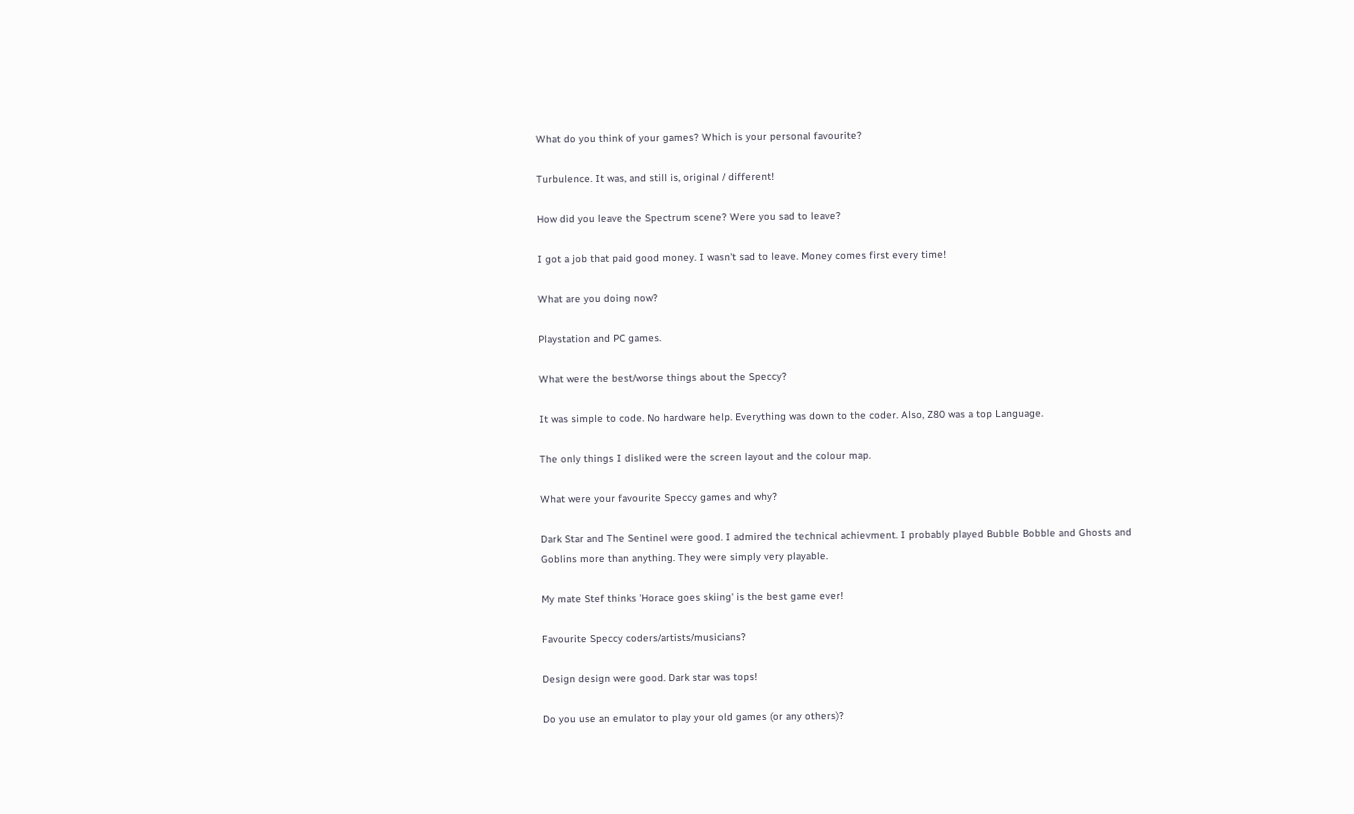What do you think of your games? Which is your personal favourite?

Turbulence. It was, and still is, original / different!

How did you leave the Spectrum scene? Were you sad to leave?

I got a job that paid good money. I wasn't sad to leave. Money comes first every time!

What are you doing now?

Playstation and PC games.

What were the best/worse things about the Speccy?

It was simple to code. No hardware help. Everything was down to the coder. Also, Z80 was a top Language.

The only things I disliked were the screen layout and the colour map.

What were your favourite Speccy games and why?

Dark Star and The Sentinel were good. I admired the technical achievment. I probably played Bubble Bobble and Ghosts and Goblins more than anything. They were simply very playable.

My mate Stef thinks 'Horace goes skiing' is the best game ever!

Favourite Speccy coders/artists/musicians?

Design design were good. Dark star was tops!

Do you use an emulator to play your old games (or any others)?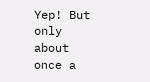Yep! But only about once a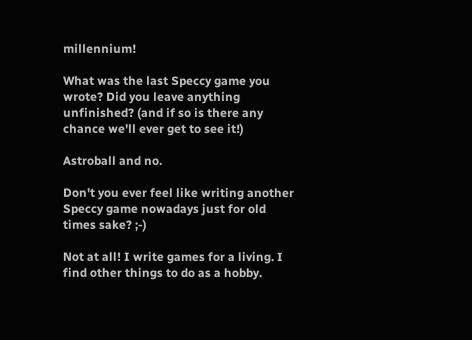millennium!

What was the last Speccy game you wrote? Did you leave anything unfinished? (and if so is there any chance we'll ever get to see it!)

Astroball and no.

Don't you ever feel like writing another Speccy game nowadays just for old times sake? ;-)

Not at all! I write games for a living. I find other things to do as a hobby.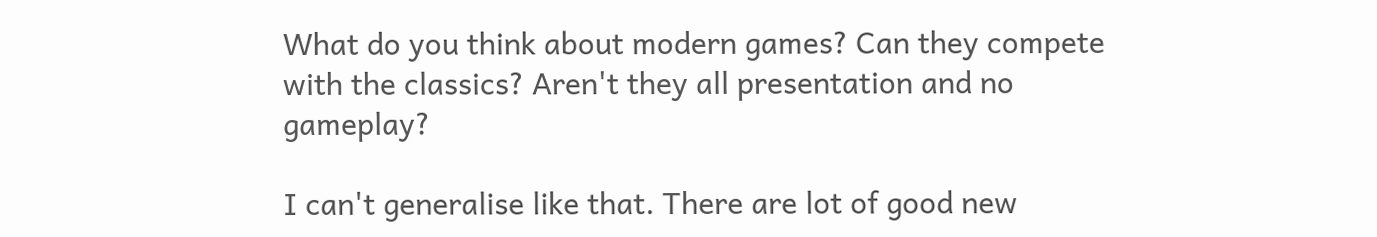What do you think about modern games? Can they compete with the classics? Aren't they all presentation and no gameplay?

I can't generalise like that. There are lot of good new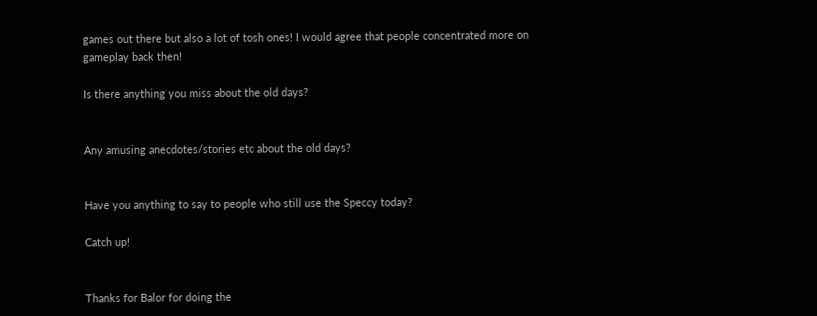games out there but also a lot of tosh ones! I would agree that people concentrated more on gameplay back then!

Is there anything you miss about the old days?


Any amusing anecdotes/stories etc about the old days?


Have you anything to say to people who still use the Speccy today?

Catch up!


Thanks for Balor for doing the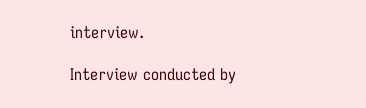interview.

Interview conducted by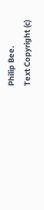Philip Bee.
Text Copyright (c)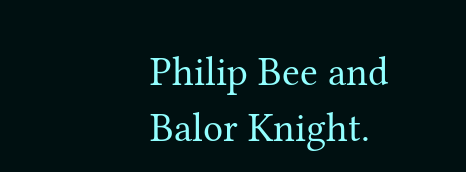Philip Bee and Balor Knight.